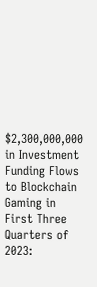$2,300,000,000 in Investment Funding Flows to Blockchain Gaming in First Three Quarters of 2023: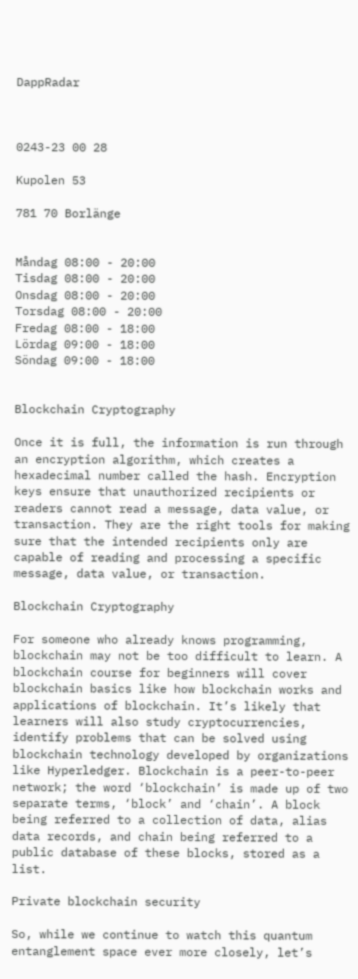DappRadar



0243-23 00 28

Kupolen 53

781 70 Borlänge


Måndag 08:00 - 20:00
Tisdag 08:00 - 20:00
Onsdag 08:00 - 20:00
Torsdag 08:00 - 20:00
Fredag 08:00 - 18:00
Lördag 09:00 - 18:00
Söndag 09:00 - 18:00


Blockchain Cryptography

Once it is full, the information is run through an encryption algorithm, which creates a hexadecimal number called the hash. Encryption keys ensure that unauthorized recipients or readers cannot read a message, data value, or transaction. They are the right tools for making sure that the intended recipients only are capable of reading and processing a specific message, data value, or transaction.

Blockchain Cryptography

For someone who already knows programming, blockchain may not be too difficult to learn. A blockchain course for beginners will cover blockchain basics like how blockchain works and applications of blockchain. It’s likely that learners will also study cryptocurrencies, identify problems that can be solved using blockchain technology developed by organizations like Hyperledger. Blockchain is a peer-to-peer network; the word ‘blockchain’ is made up of two separate terms, ‘block’ and ‘chain’. A block being referred to a collection of data, alias data records, and chain being referred to a public database of these blocks, stored as a list.

Private blockchain security

So, while we continue to watch this quantum entanglement space ever more closely, let’s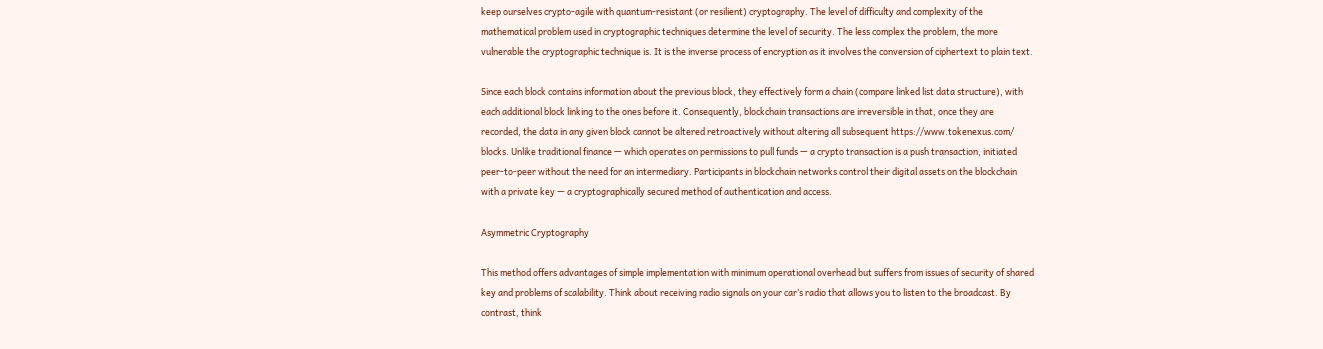keep ourselves crypto-agile with quantum-resistant (or resilient) cryptography. The level of difficulty and complexity of the mathematical problem used in cryptographic techniques determine the level of security. The less complex the problem, the more vulnerable the cryptographic technique is. It is the inverse process of encryption as it involves the conversion of ciphertext to plain text.

Since each block contains information about the previous block, they effectively form a chain (compare linked list data structure), with each additional block linking to the ones before it. Consequently, blockchain transactions are irreversible in that, once they are recorded, the data in any given block cannot be altered retroactively without altering all subsequent https://www.tokenexus.com/ blocks. Unlike traditional finance — which operates on permissions to pull funds — a crypto transaction is a push transaction, initiated peer-to-peer without the need for an intermediary. Participants in blockchain networks control their digital assets on the blockchain with a private key — a cryptographically secured method of authentication and access.

Asymmetric Cryptography

This method offers advantages of simple implementation with minimum operational overhead but suffers from issues of security of shared key and problems of scalability. Think about receiving radio signals on your car’s radio that allows you to listen to the broadcast. By contrast, think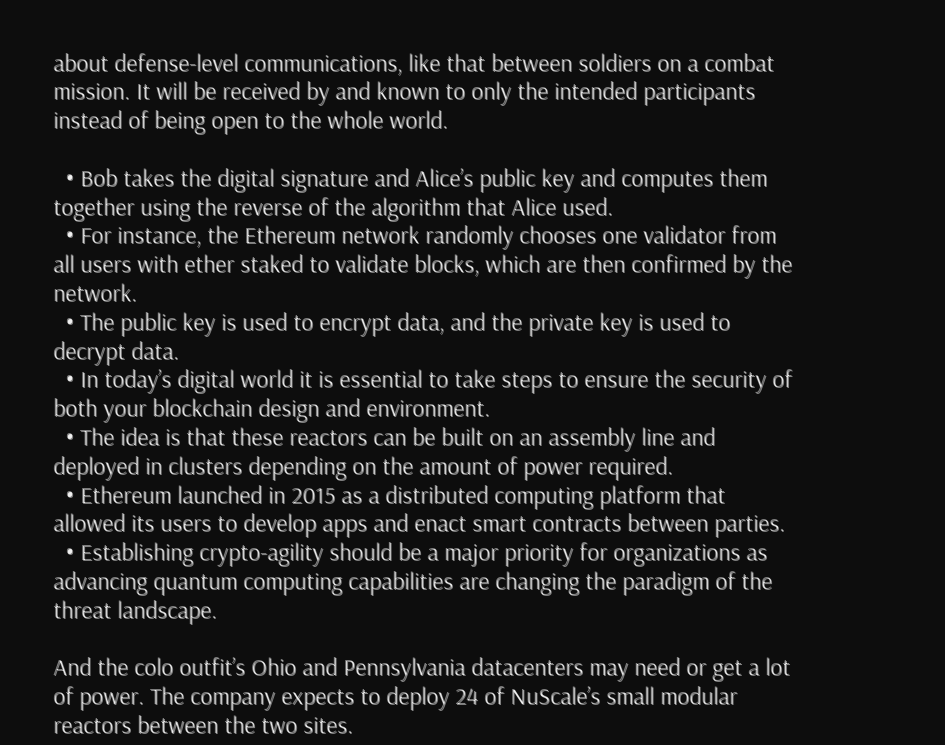about defense-level communications, like that between soldiers on a combat mission. It will be received by and known to only the intended participants instead of being open to the whole world.

  • Bob takes the digital signature and Alice’s public key and computes them together using the reverse of the algorithm that Alice used.
  • For instance, the Ethereum network randomly chooses one validator from all users with ether staked to validate blocks, which are then confirmed by the network.
  • The public key is used to encrypt data, and the private key is used to decrypt data.
  • In today’s digital world it is essential to take steps to ensure the security of both your blockchain design and environment.
  • The idea is that these reactors can be built on an assembly line and deployed in clusters depending on the amount of power required.
  • Ethereum launched in 2015 as a distributed computing platform that allowed its users to develop apps and enact smart contracts between parties.
  • Establishing crypto-agility should be a major priority for organizations as advancing quantum computing capabilities are changing the paradigm of the threat landscape.

And the colo outfit’s Ohio and Pennsylvania datacenters may need or get a lot of power. The company expects to deploy 24 of NuScale’s small modular reactors between the two sites.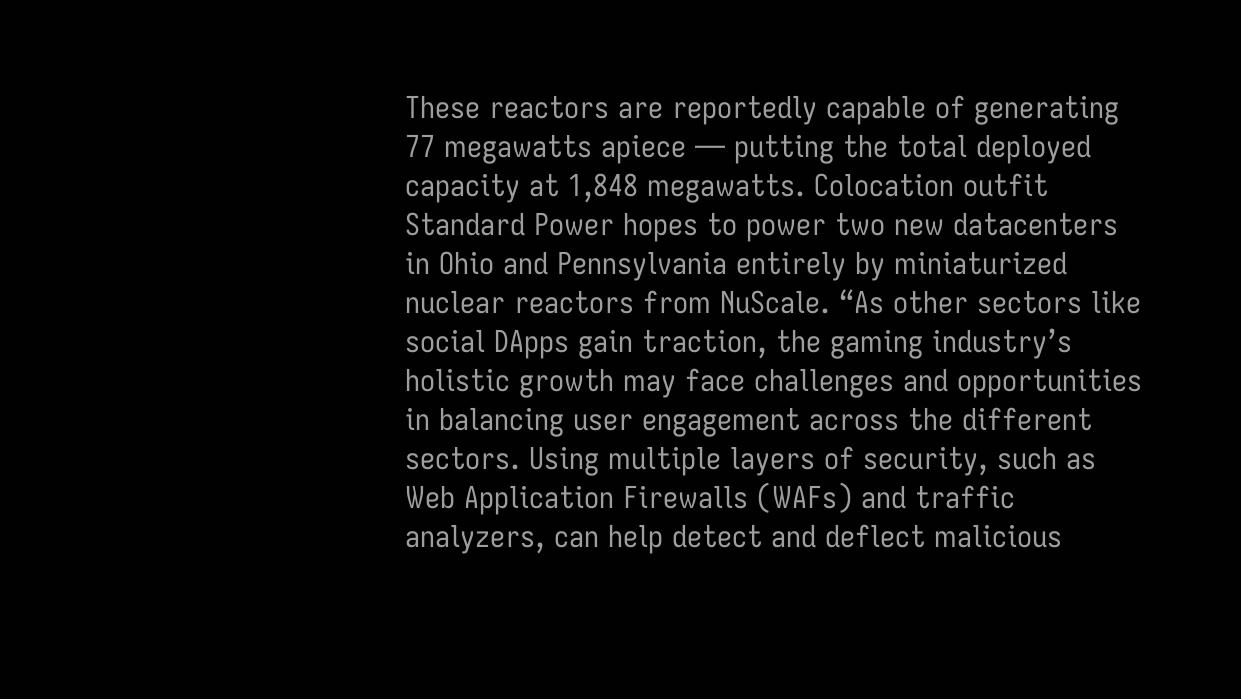These reactors are reportedly capable of generating 77 megawatts apiece — putting the total deployed capacity at 1,848 megawatts. Colocation outfit Standard Power hopes to power two new datacenters in Ohio and Pennsylvania entirely by miniaturized nuclear reactors from NuScale. “As other sectors like social DApps gain traction, the gaming industry’s holistic growth may face challenges and opportunities in balancing user engagement across the different sectors. Using multiple layers of security, such as Web Application Firewalls (WAFs) and traffic analyzers, can help detect and deflect malicious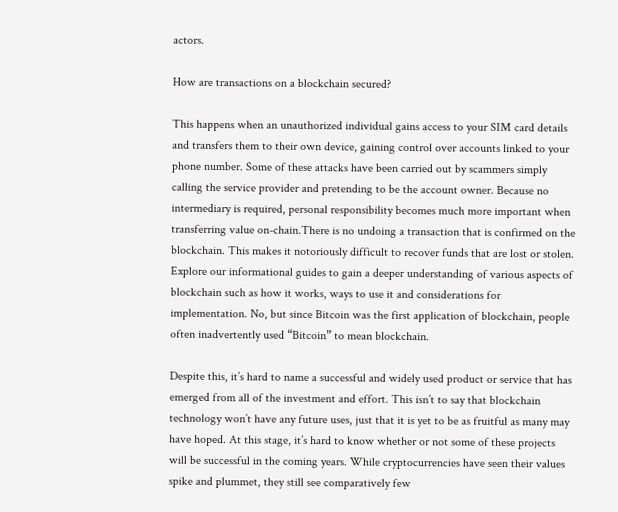actors.

How are transactions on a blockchain secured?

This happens when an unauthorized individual gains access to your SIM card details and transfers them to their own device, gaining control over accounts linked to your phone number. Some of these attacks have been carried out by scammers simply calling the service provider and pretending to be the account owner. Because no intermediary is required, personal responsibility becomes much more important when transferring value on-chain.There is no undoing a transaction that is confirmed on the blockchain. This makes it notoriously difficult to recover funds that are lost or stolen. Explore our informational guides to gain a deeper understanding of various aspects of blockchain such as how it works, ways to use it and considerations for implementation. No, but since Bitcoin was the first application of blockchain, people often inadvertently used “Bitcoin” to mean blockchain.

Despite this, it’s hard to name a successful and widely used product or service that has emerged from all of the investment and effort. This isn’t to say that blockchain technology won’t have any future uses, just that it is yet to be as fruitful as many may have hoped. At this stage, it’s hard to know whether or not some of these projects will be successful in the coming years. While cryptocurrencies have seen their values spike and plummet, they still see comparatively few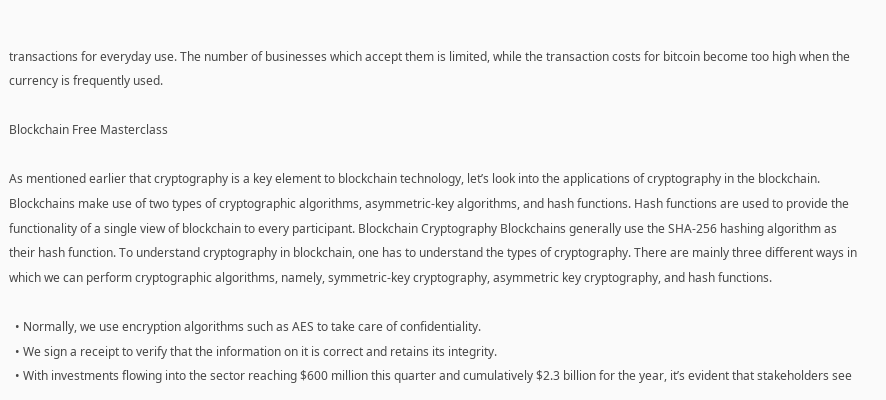transactions for everyday use. The number of businesses which accept them is limited, while the transaction costs for bitcoin become too high when the currency is frequently used.

Blockchain Free Masterclass

As mentioned earlier that cryptography is a key element to blockchain technology, let’s look into the applications of cryptography in the blockchain. Blockchains make use of two types of cryptographic algorithms, asymmetric-key algorithms, and hash functions. Hash functions are used to provide the functionality of a single view of blockchain to every participant. Blockchain Cryptography Blockchains generally use the SHA-256 hashing algorithm as their hash function. To understand cryptography in blockchain, one has to understand the types of cryptography. There are mainly three different ways in which we can perform cryptographic algorithms, namely, symmetric-key cryptography, asymmetric key cryptography, and hash functions.

  • Normally, we use encryption algorithms such as AES to take care of confidentiality.
  • We sign a receipt to verify that the information on it is correct and retains its integrity.
  • With investments flowing into the sector reaching $600 million this quarter and cumulatively $2.3 billion for the year, it’s evident that stakeholders see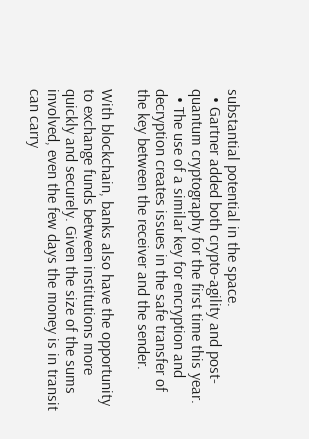substantial potential in the space.
  • Gartner added both crypto-agility and post-quantum cryptography for the first time this year.
  • The use of a similar key for encryption and decryption creates issues in the safe transfer of the key between the receiver and the sender.

With blockchain, banks also have the opportunity to exchange funds between institutions more quickly and securely. Given the size of the sums involved, even the few days the money is in transit can carry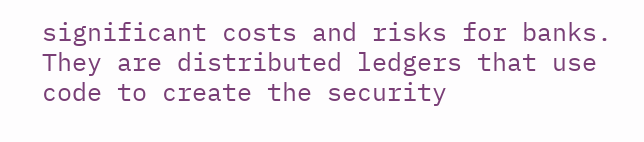significant costs and risks for banks. They are distributed ledgers that use code to create the security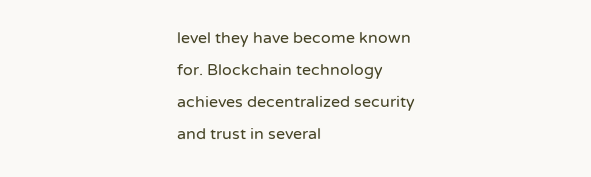level they have become known for. Blockchain technology achieves decentralized security and trust in several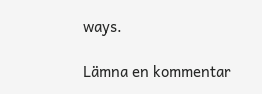ways.

Lämna en kommentar